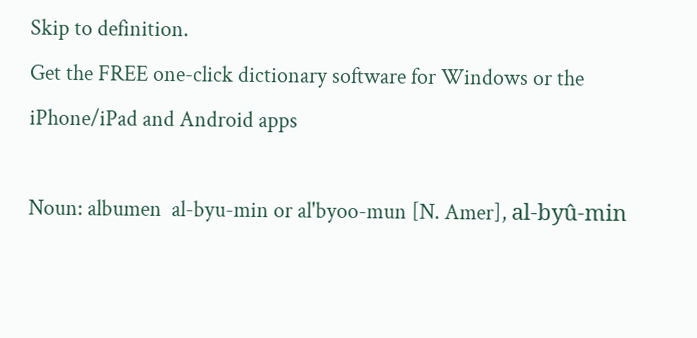Skip to definition.
Get the FREE one-click dictionary software for Windows or the iPhone/iPad and Android apps

Noun: albumen  al-byu-min or al'byoo-mun [N. Amer], al-byû-min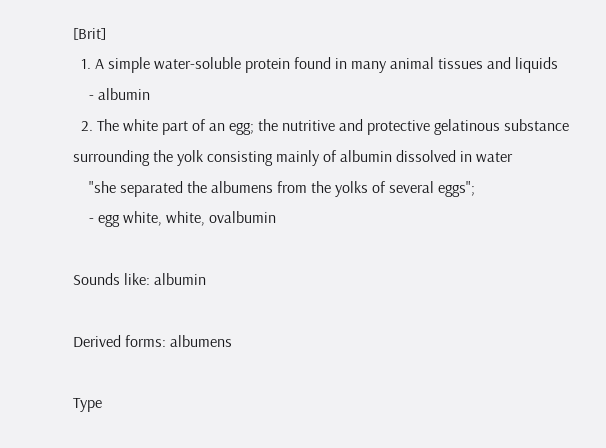[Brit]
  1. A simple water-soluble protein found in many animal tissues and liquids
    - albumin
  2. The white part of an egg; the nutritive and protective gelatinous substance surrounding the yolk consisting mainly of albumin dissolved in water
    "she separated the albumens from the yolks of several eggs";
    - egg white, white, ovalbumin

Sounds like: albumin

Derived forms: albumens

Type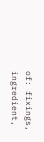of: fixings, ingredient,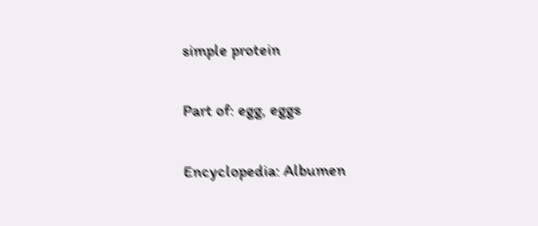simple protein

Part of: egg, eggs

Encyclopedia: Albumen